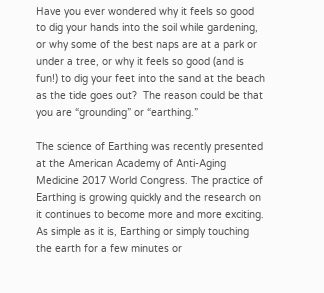Have you ever wondered why it feels so good to dig your hands into the soil while gardening, or why some of the best naps are at a park or under a tree, or why it feels so good (and is fun!) to dig your feet into the sand at the beach as the tide goes out?  The reason could be that you are “grounding” or “earthing.”

The science of Earthing was recently presented at the American Academy of Anti-Aging Medicine 2017 World Congress. The practice of Earthing is growing quickly and the research on it continues to become more and more exciting.  As simple as it is, Earthing or simply touching the earth for a few minutes or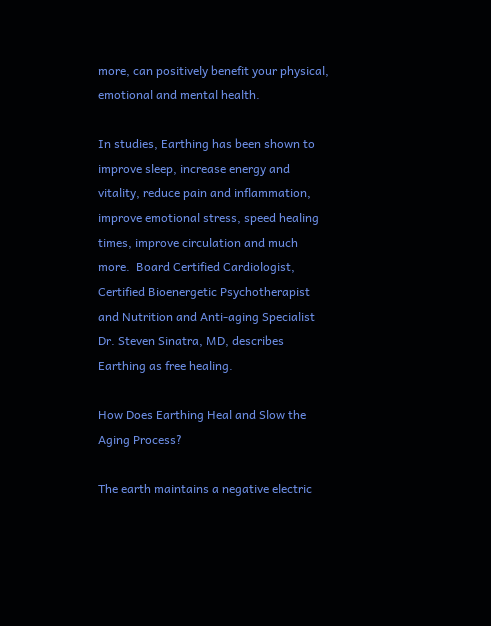more, can positively benefit your physical, emotional and mental health.

In studies, Earthing has been shown to improve sleep, increase energy and vitality, reduce pain and inflammation, improve emotional stress, speed healing times, improve circulation and much more.  Board Certified Cardiologist, Certified Bioenergetic Psychotherapist and Nutrition and Anti-aging Specialist Dr. Steven Sinatra, MD, describes Earthing as free healing.

How Does Earthing Heal and Slow the Aging Process?

The earth maintains a negative electric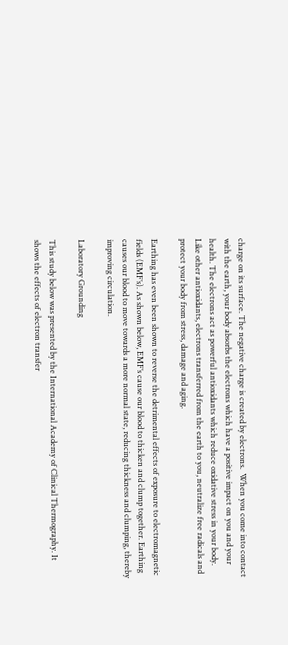charge on its surface. The negative charge is created by electrons.  When you come into contact with the earth, your body absorbs the electrons which have a positive impact on you and your health. The electrons act as powerful antioxidants which reduce oxidative stress in your body.  Like other antioxidants, electrons transferred from the earth to you, neutralize free radicals and protect your body from stress, damage and aging.

Earthing has even been shown to reverse the detrimental effects of exposure to electromagnetic fields (EMF’s). As shown below, EMF’s cause our blood to thicken and clump together. Earthing causes our blood to move towards a more normal state, reducing thickness and clumping, thereby improving circulation.

Laboratory Grounding

This study below was presented by the International Academy of Clinical Thermography. It shows the effects of electron transfer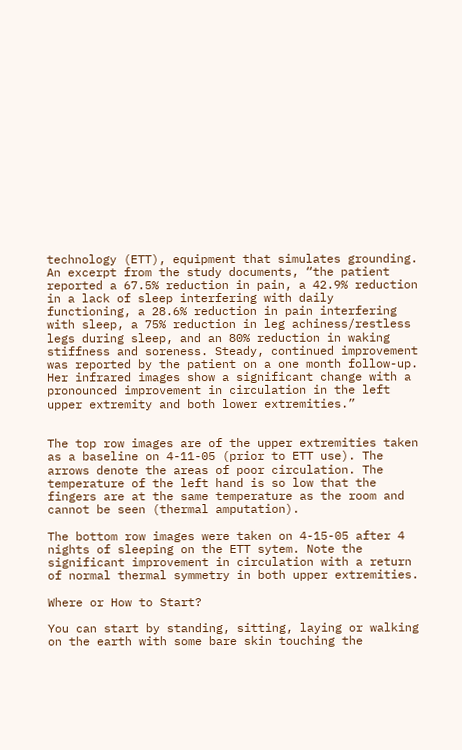technology (ETT), equipment that simulates grounding. An excerpt from the study documents, “the patient reported a 67.5% reduction in pain, a 42.9% reduction in a lack of sleep interfering with daily functioning, a 28.6% reduction in pain interfering with sleep, a 75% reduction in leg achiness/restless legs during sleep, and an 80% reduction in waking stiffness and soreness. Steady, continued improvement was reported by the patient on a one month follow-up. Her infrared images show a significant change with a pronounced improvement in circulation in the left upper extremity and both lower extremities.”


The top row images are of the upper extremities taken as a baseline on 4-11-05 (prior to ETT use). The arrows denote the areas of poor circulation. The temperature of the left hand is so low that the fingers are at the same temperature as the room and cannot be seen (thermal amputation).

The bottom row images were taken on 4-15-05 after 4 nights of sleeping on the ETT sytem. Note the significant improvement in circulation with a return of normal thermal symmetry in both upper extremities.

Where or How to Start?

You can start by standing, sitting, laying or walking on the earth with some bare skin touching the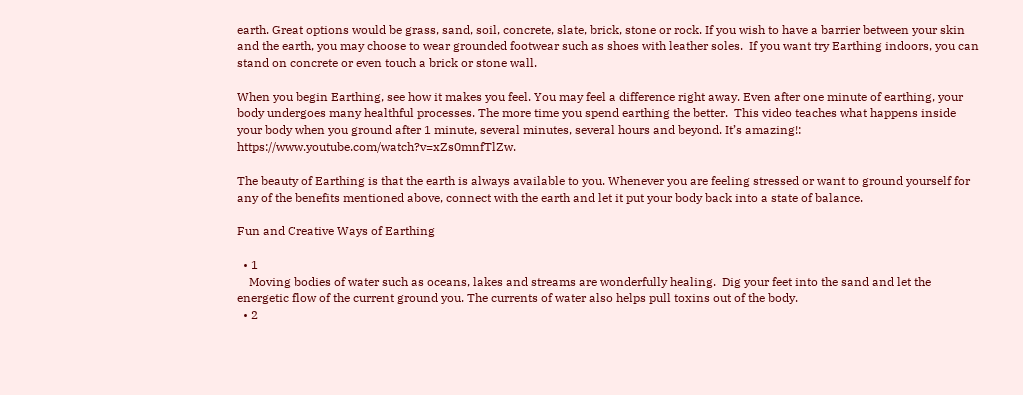earth. Great options would be grass, sand, soil, concrete, slate, brick, stone or rock. If you wish to have a barrier between your skin and the earth, you may choose to wear grounded footwear such as shoes with leather soles.  If you want try Earthing indoors, you can stand on concrete or even touch a brick or stone wall.

When you begin Earthing, see how it makes you feel. You may feel a difference right away. Even after one minute of earthing, your body undergoes many healthful processes. The more time you spend earthing the better.  This video teaches what happens inside your body when you ground after 1 minute, several minutes, several hours and beyond. It’s amazing!:  https://www.youtube.com/watch?v=xZs0mnfTlZw.

The beauty of Earthing is that the earth is always available to you. Whenever you are feeling stressed or want to ground yourself for any of the benefits mentioned above, connect with the earth and let it put your body back into a state of balance.

Fun and Creative Ways of Earthing

  • 1
    Moving bodies of water such as oceans, lakes and streams are wonderfully healing.  Dig your feet into the sand and let the energetic flow of the current ground you. The currents of water also helps pull toxins out of the body.
  • 2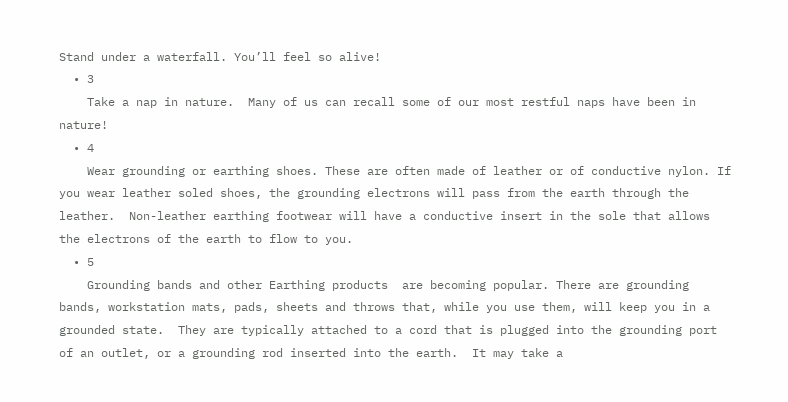Stand under a waterfall. You’ll feel so alive!
  • 3
    Take a nap in nature.  Many of us can recall some of our most restful naps have been in nature!
  • 4
    Wear grounding or earthing shoes. These are often made of leather or of conductive nylon. If you wear leather soled shoes, the grounding electrons will pass from the earth through the leather.  Non-leather earthing footwear will have a conductive insert in the sole that allows the electrons of the earth to flow to you.
  • 5
    Grounding bands and other Earthing products  are becoming popular. There are grounding bands, workstation mats, pads, sheets and throws that, while you use them, will keep you in a grounded state.  They are typically attached to a cord that is plugged into the grounding port of an outlet, or a grounding rod inserted into the earth.  It may take a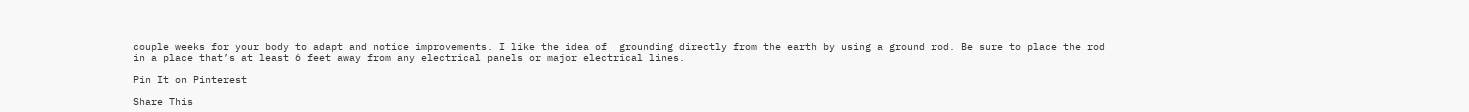couple weeks for your body to adapt and notice improvements. I like the idea of  grounding directly from the earth by using a ground rod. Be sure to place the rod in a place that’s at least 6 feet away from any electrical panels or major electrical lines.

Pin It on Pinterest

Share This